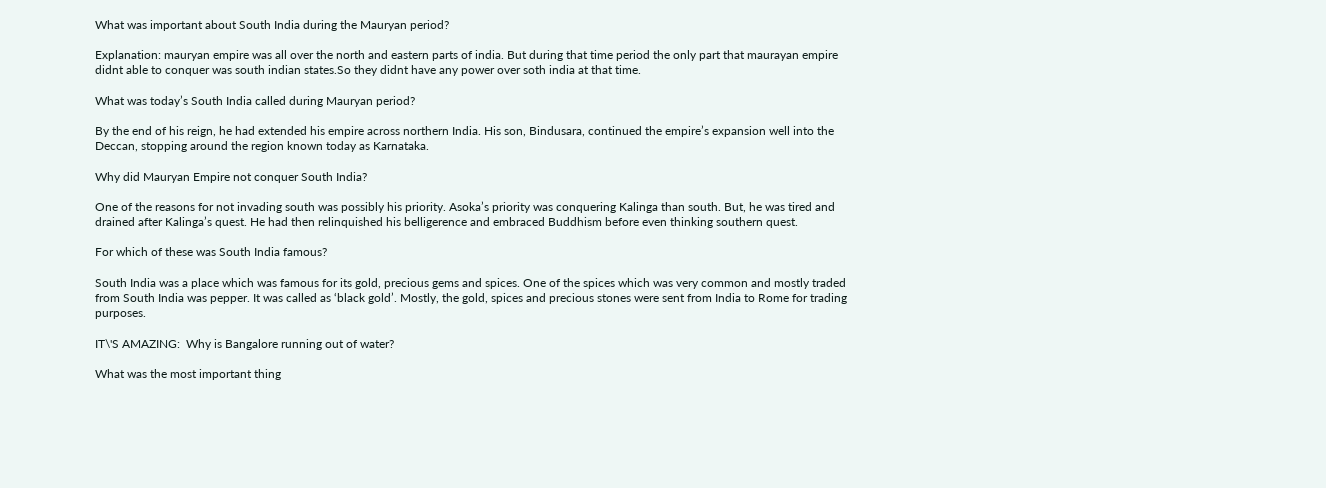What was important about South India during the Mauryan period?

Explanation: mauryan empire was all over the north and eastern parts of india. But during that time period the only part that maurayan empire didnt able to conquer was south indian states.So they didnt have any power over soth india at that time.

What was today’s South India called during Mauryan period?

By the end of his reign, he had extended his empire across northern India. His son, Bindusara, continued the empire’s expansion well into the Deccan, stopping around the region known today as Karnataka.

Why did Mauryan Empire not conquer South India?

One of the reasons for not invading south was possibly his priority. Asoka’s priority was conquering Kalinga than south. But, he was tired and drained after Kalinga’s quest. He had then relinquished his belligerence and embraced Buddhism before even thinking southern quest.

For which of these was South India famous?

South India was a place which was famous for its gold, precious gems and spices. One of the spices which was very common and mostly traded from South India was pepper. It was called as ‘black gold’. Mostly, the gold, spices and precious stones were sent from India to Rome for trading purposes.

IT\'S AMAZING:  Why is Bangalore running out of water?

What was the most important thing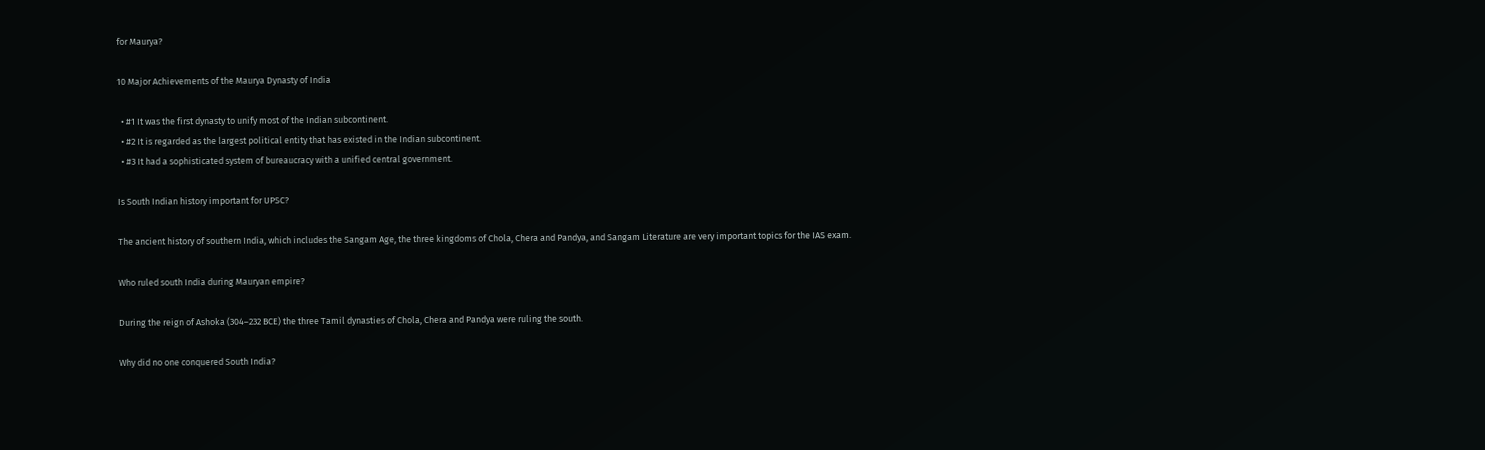for Maurya?

10 Major Achievements of the Maurya Dynasty of India

  • #1 It was the first dynasty to unify most of the Indian subcontinent.
  • #2 It is regarded as the largest political entity that has existed in the Indian subcontinent.
  • #3 It had a sophisticated system of bureaucracy with a unified central government.

Is South Indian history important for UPSC?

The ancient history of southern India, which includes the Sangam Age, the three kingdoms of Chola, Chera and Pandya, and Sangam Literature are very important topics for the IAS exam.

Who ruled south India during Mauryan empire?

During the reign of Ashoka (304–232 BCE) the three Tamil dynasties of Chola, Chera and Pandya were ruling the south.

Why did no one conquered South India?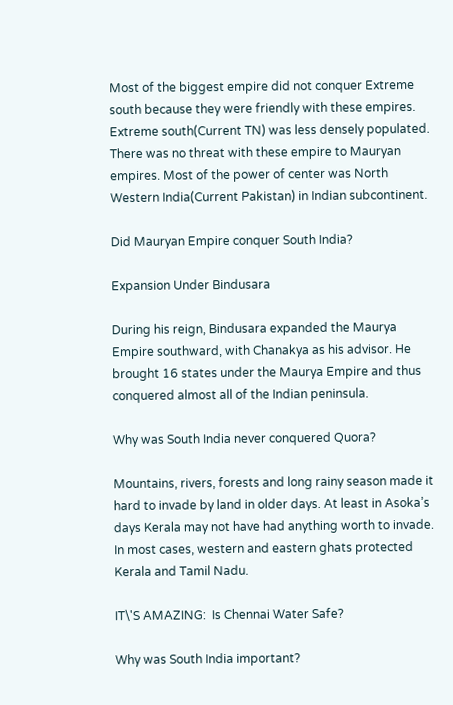Most of the biggest empire did not conquer Extreme south because they were friendly with these empires. Extreme south(Current TN) was less densely populated. There was no threat with these empire to Mauryan empires. Most of the power of center was North Western India(Current Pakistan) in Indian subcontinent.

Did Mauryan Empire conquer South India?

Expansion Under Bindusara

During his reign, Bindusara expanded the Maurya Empire southward, with Chanakya as his advisor. He brought 16 states under the Maurya Empire and thus conquered almost all of the Indian peninsula.

Why was South India never conquered Quora?

Mountains, rivers, forests and long rainy season made it hard to invade by land in older days. At least in Asoka’s days Kerala may not have had anything worth to invade. In most cases, western and eastern ghats protected Kerala and Tamil Nadu.

IT\'S AMAZING:  Is Chennai Water Safe?

Why was South India important?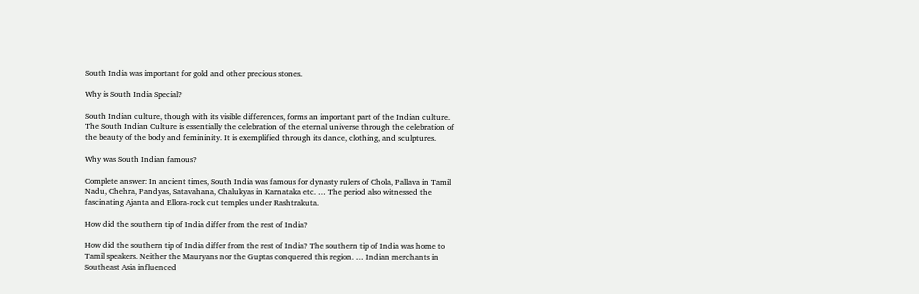South India was important for gold and other precious stones.

Why is South India Special?

South Indian culture, though with its visible differences, forms an important part of the Indian culture. The South Indian Culture is essentially the celebration of the eternal universe through the celebration of the beauty of the body and femininity. It is exemplified through its dance, clothing, and sculptures.

Why was South Indian famous?

Complete answer: In ancient times, South India was famous for dynasty rulers of Chola, Pallava in Tamil Nadu, Chehra, Pandyas, Satavahana, Chalukyas in Karnataka etc. … The period also witnessed the fascinating Ajanta and Ellora-rock cut temples under Rashtrakuta.

How did the southern tip of India differ from the rest of India?

How did the southern tip of India differ from the rest of India? The southern tip of India was home to Tamil speakers. Neither the Mauryans nor the Guptas conquered this region. … Indian merchants in Southeast Asia influenced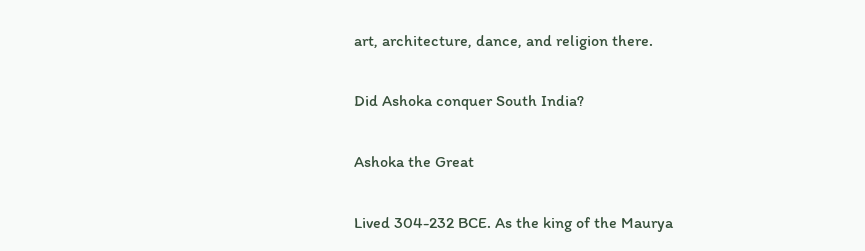art, architecture, dance, and religion there.

Did Ashoka conquer South India?

Ashoka the Great

Lived 304-232 BCE. As the king of the Maurya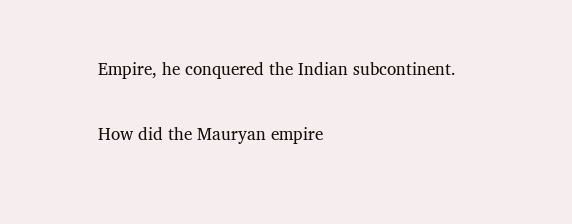Empire, he conquered the Indian subcontinent.

How did the Mauryan empire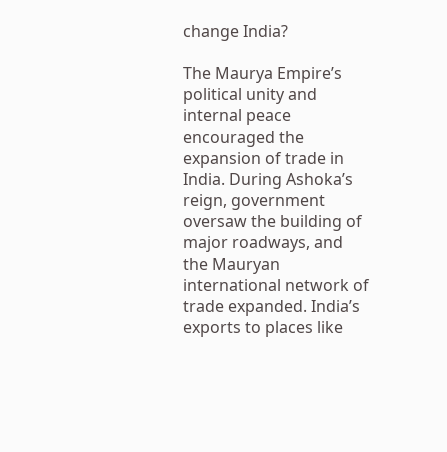change India?

The Maurya Empire’s political unity and internal peace encouraged the expansion of trade in India. During Ashoka’s reign, government oversaw the building of major roadways, and the Mauryan international network of trade expanded. India’s exports to places like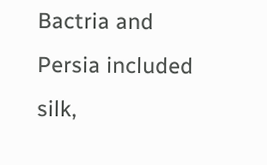Bactria and Persia included silk,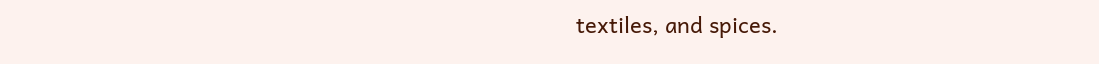textiles, and spices.